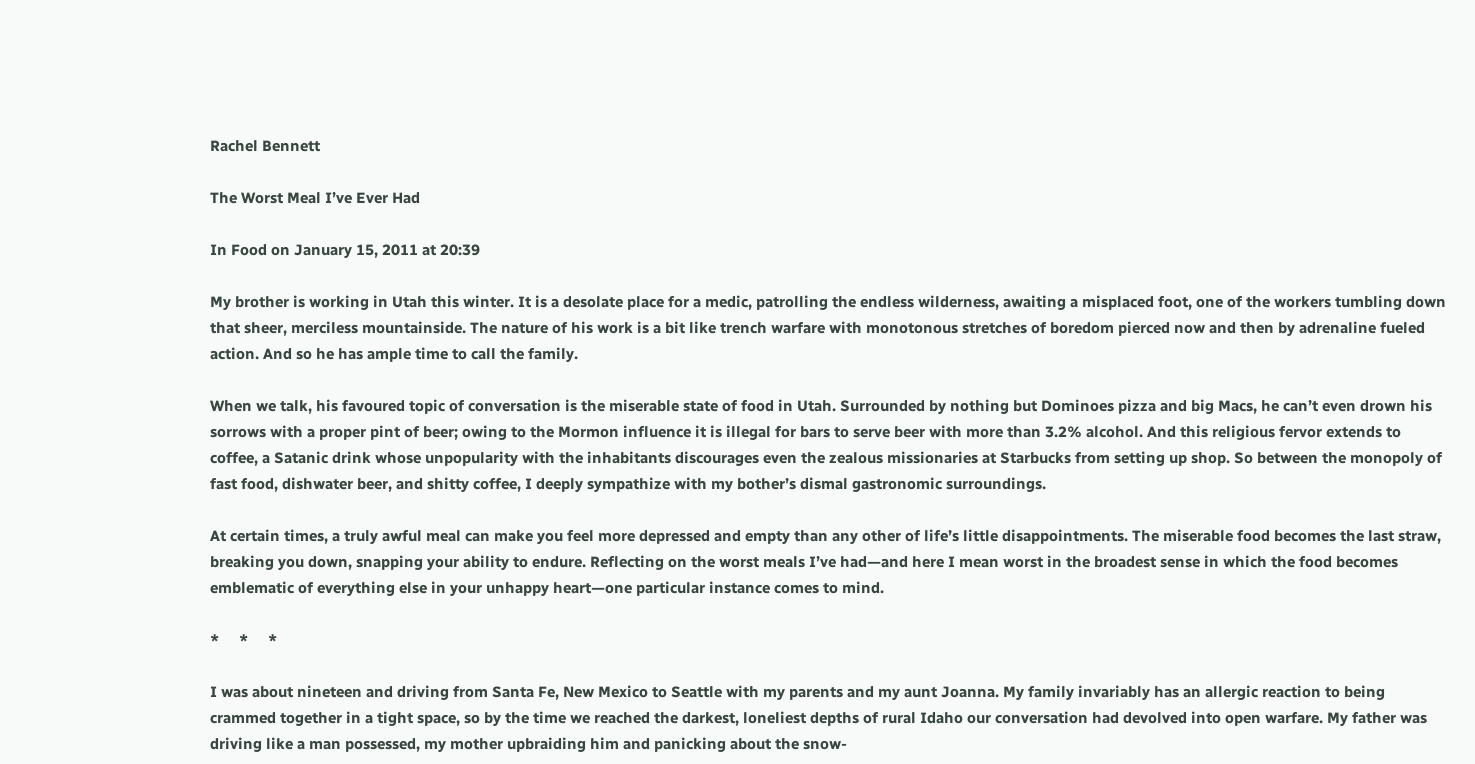Rachel Bennett

The Worst Meal I’ve Ever Had

In Food on January 15, 2011 at 20:39

My brother is working in Utah this winter. It is a desolate place for a medic, patrolling the endless wilderness, awaiting a misplaced foot, one of the workers tumbling down that sheer, merciless mountainside. The nature of his work is a bit like trench warfare with monotonous stretches of boredom pierced now and then by adrenaline fueled action. And so he has ample time to call the family.

When we talk, his favoured topic of conversation is the miserable state of food in Utah. Surrounded by nothing but Dominoes pizza and big Macs, he can’t even drown his sorrows with a proper pint of beer; owing to the Mormon influence it is illegal for bars to serve beer with more than 3.2% alcohol. And this religious fervor extends to coffee, a Satanic drink whose unpopularity with the inhabitants discourages even the zealous missionaries at Starbucks from setting up shop. So between the monopoly of fast food, dishwater beer, and shitty coffee, I deeply sympathize with my bother’s dismal gastronomic surroundings.

At certain times, a truly awful meal can make you feel more depressed and empty than any other of life’s little disappointments. The miserable food becomes the last straw, breaking you down, snapping your ability to endure. Reflecting on the worst meals I’ve had—and here I mean worst in the broadest sense in which the food becomes emblematic of everything else in your unhappy heart—one particular instance comes to mind.

*     *     *

I was about nineteen and driving from Santa Fe, New Mexico to Seattle with my parents and my aunt Joanna. My family invariably has an allergic reaction to being crammed together in a tight space, so by the time we reached the darkest, loneliest depths of rural Idaho our conversation had devolved into open warfare. My father was driving like a man possessed, my mother upbraiding him and panicking about the snow-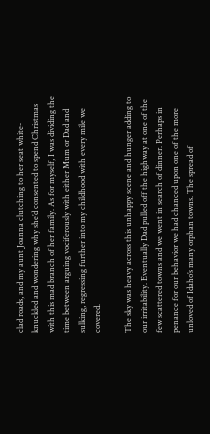clad roads, and my aunt Joanna clutching to her seat white-knuckled and wondering why she’d consented to spend Christmas with this mad branch of her family. As for myself, I was dividing the time between arguing vociferously with either Mum or Dad and sulking, regressing further into my childhood with every mile we covered.

The sky was heavy across this unhappy scene and hunger adding to our irritability. Eventually Dad pulled off the highway at one of the few scattered towns and we went in search of dinner. Perhaps in penance for our behavior we had chanced upon one of the more unloved of Idaho’s many orphan towns. The spread of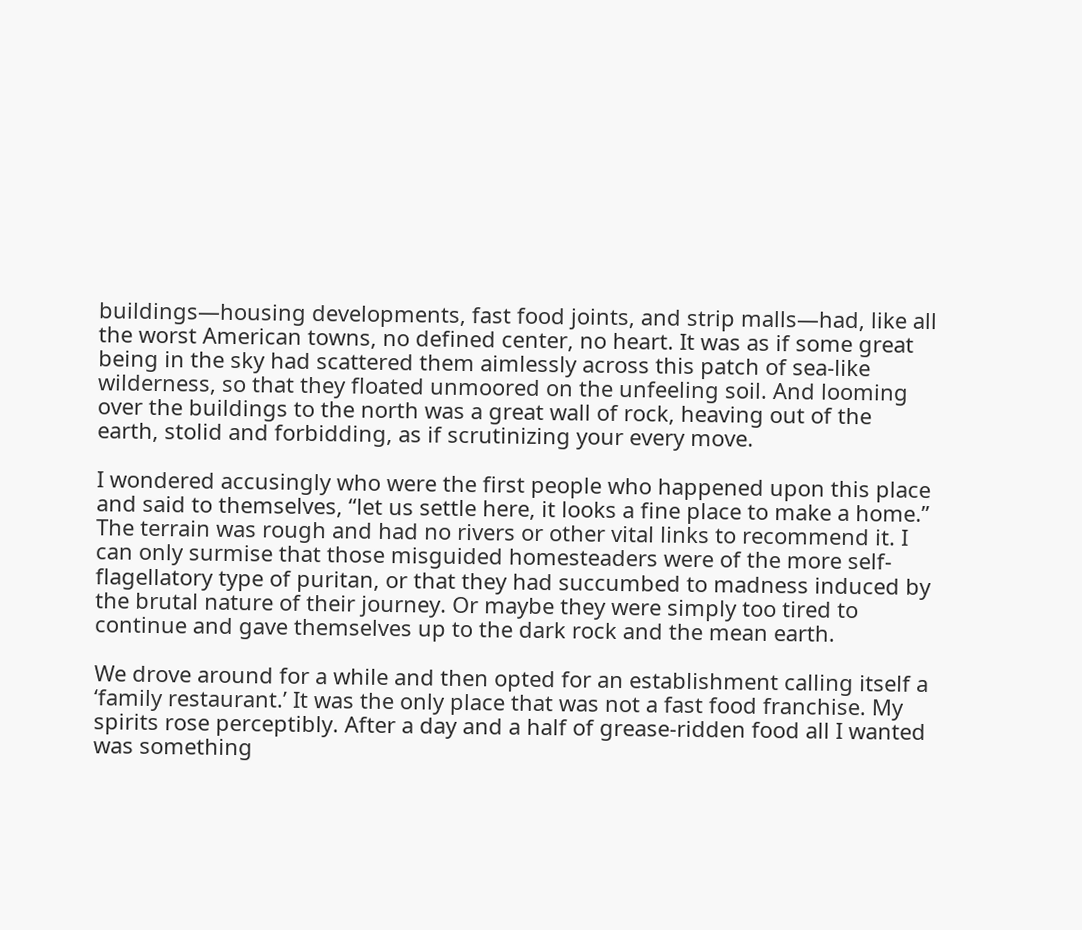buildings—housing developments, fast food joints, and strip malls—had, like all the worst American towns, no defined center, no heart. It was as if some great being in the sky had scattered them aimlessly across this patch of sea-like wilderness, so that they floated unmoored on the unfeeling soil. And looming over the buildings to the north was a great wall of rock, heaving out of the earth, stolid and forbidding, as if scrutinizing your every move.

I wondered accusingly who were the first people who happened upon this place and said to themselves, “let us settle here, it looks a fine place to make a home.” The terrain was rough and had no rivers or other vital links to recommend it. I can only surmise that those misguided homesteaders were of the more self-flagellatory type of puritan, or that they had succumbed to madness induced by the brutal nature of their journey. Or maybe they were simply too tired to continue and gave themselves up to the dark rock and the mean earth.

We drove around for a while and then opted for an establishment calling itself a ‘family restaurant.’ It was the only place that was not a fast food franchise. My spirits rose perceptibly. After a day and a half of grease-ridden food all I wanted was something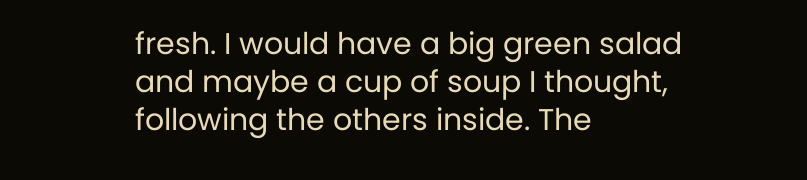fresh. I would have a big green salad and maybe a cup of soup I thought, following the others inside. The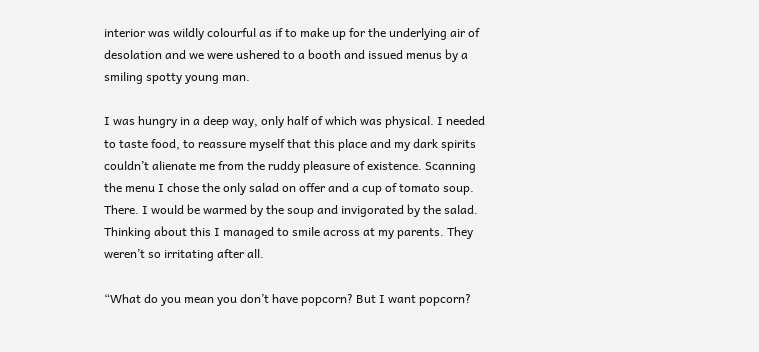interior was wildly colourful as if to make up for the underlying air of desolation and we were ushered to a booth and issued menus by a smiling spotty young man.

I was hungry in a deep way, only half of which was physical. I needed to taste food, to reassure myself that this place and my dark spirits couldn’t alienate me from the ruddy pleasure of existence. Scanning the menu I chose the only salad on offer and a cup of tomato soup. There. I would be warmed by the soup and invigorated by the salad. Thinking about this I managed to smile across at my parents. They weren’t so irritating after all.

“What do you mean you don’t have popcorn? But I want popcorn?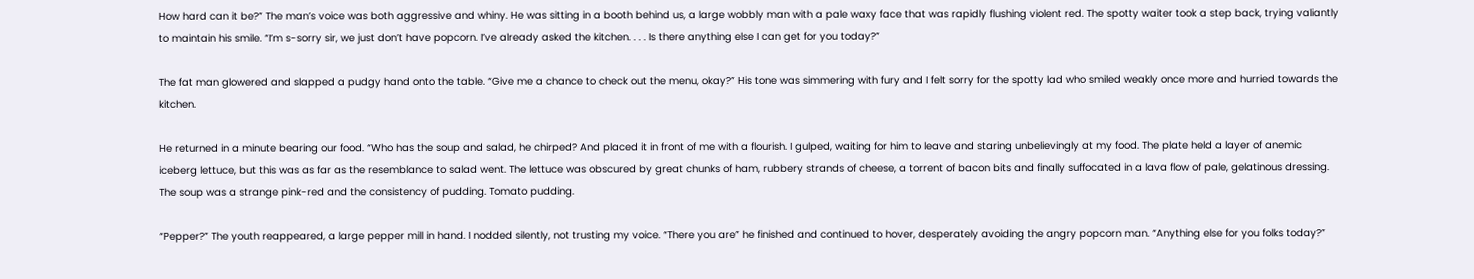How hard can it be?” The man’s voice was both aggressive and whiny. He was sitting in a booth behind us, a large wobbly man with a pale waxy face that was rapidly flushing violent red. The spotty waiter took a step back, trying valiantly to maintain his smile. “I’m s-sorry sir, we just don’t have popcorn. I’ve already asked the kitchen. . . . Is there anything else I can get for you today?”

The fat man glowered and slapped a pudgy hand onto the table. “Give me a chance to check out the menu, okay?” His tone was simmering with fury and I felt sorry for the spotty lad who smiled weakly once more and hurried towards the kitchen.

He returned in a minute bearing our food. “Who has the soup and salad, he chirped? And placed it in front of me with a flourish. I gulped, waiting for him to leave and staring unbelievingly at my food. The plate held a layer of anemic iceberg lettuce, but this was as far as the resemblance to salad went. The lettuce was obscured by great chunks of ham, rubbery strands of cheese, a torrent of bacon bits and finally suffocated in a lava flow of pale, gelatinous dressing. The soup was a strange pink-red and the consistency of pudding. Tomato pudding.

“Pepper?” The youth reappeared, a large pepper mill in hand. I nodded silently, not trusting my voice. “There you are” he finished and continued to hover, desperately avoiding the angry popcorn man. “Anything else for you folks today?”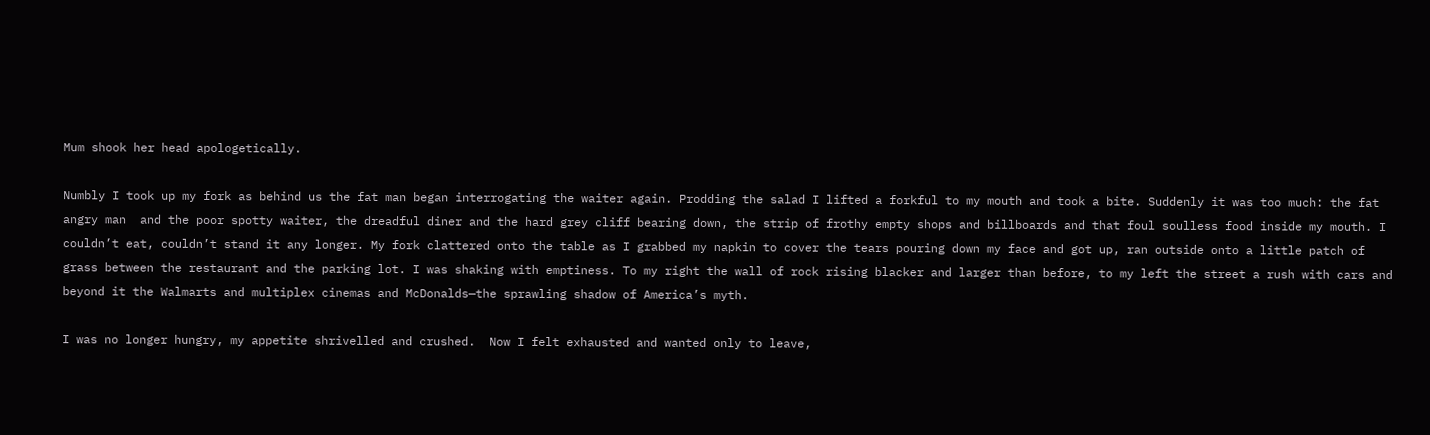Mum shook her head apologetically.

Numbly I took up my fork as behind us the fat man began interrogating the waiter again. Prodding the salad I lifted a forkful to my mouth and took a bite. Suddenly it was too much: the fat angry man  and the poor spotty waiter, the dreadful diner and the hard grey cliff bearing down, the strip of frothy empty shops and billboards and that foul soulless food inside my mouth. I couldn’t eat, couldn’t stand it any longer. My fork clattered onto the table as I grabbed my napkin to cover the tears pouring down my face and got up, ran outside onto a little patch of grass between the restaurant and the parking lot. I was shaking with emptiness. To my right the wall of rock rising blacker and larger than before, to my left the street a rush with cars and beyond it the Walmarts and multiplex cinemas and McDonalds—the sprawling shadow of America’s myth.

I was no longer hungry, my appetite shrivelled and crushed.  Now I felt exhausted and wanted only to leave,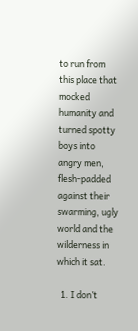to run from this place that mocked humanity and turned spotty boys into angry men, flesh-padded against their swarming, ugly world and the wilderness in which it sat.

  1. I don’t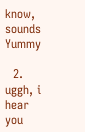know, sounds Yummy

  2. uggh, i hear you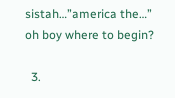sistah…”america the…” oh boy where to begin?

  3.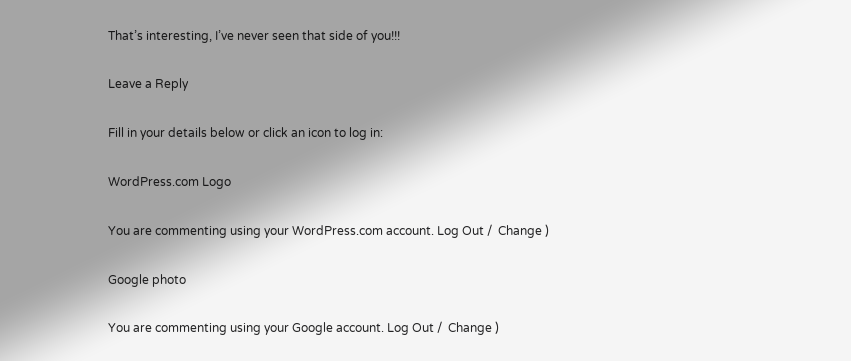That’s interesting, I’ve never seen that side of you!!!

Leave a Reply

Fill in your details below or click an icon to log in:

WordPress.com Logo

You are commenting using your WordPress.com account. Log Out /  Change )

Google photo

You are commenting using your Google account. Log Out /  Change )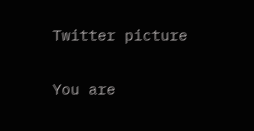Twitter picture

You are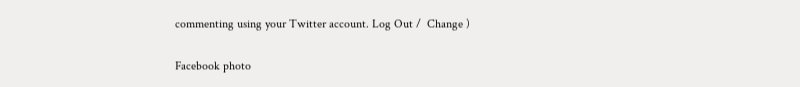commenting using your Twitter account. Log Out /  Change )

Facebook photo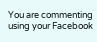You are commenting using your Facebook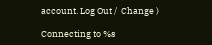account. Log Out /  Change )

Connecting to %s